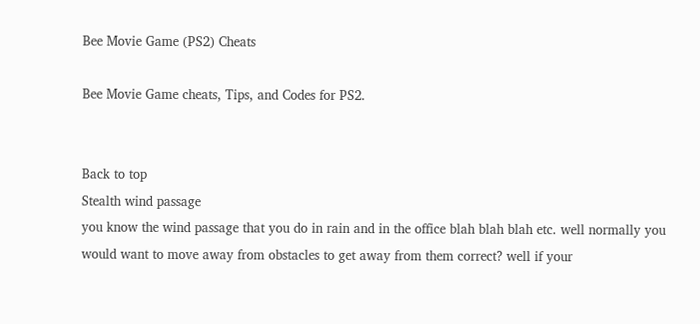Bee Movie Game (PS2) Cheats

Bee Movie Game cheats, Tips, and Codes for PS2.


Back to top
Stealth wind passage
you know the wind passage that you do in rain and in the office blah blah blah etc. well normally you would want to move away from obstacles to get away from them correct? well if your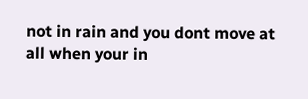not in rain and you dont move at all when your in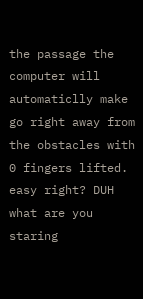the passage the computer will automaticlly make go right away from the obstacles with 0 fingers lifted. easy right? DUH what are you staring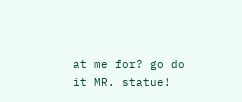at me for? go do it MR. statue!